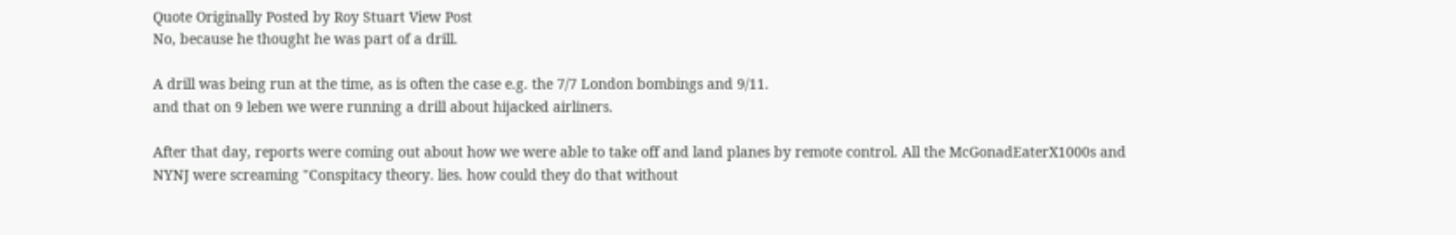Quote Originally Posted by Roy Stuart View Post
No, because he thought he was part of a drill.

A drill was being run at the time, as is often the case e.g. the 7/7 London bombings and 9/11.
and that on 9 leben we were running a drill about hijacked airliners.

After that day, reports were coming out about how we were able to take off and land planes by remote control. All the McGonadEaterX1000s and NYNJ were screaming "Conspitacy theory. lies. how could they do that without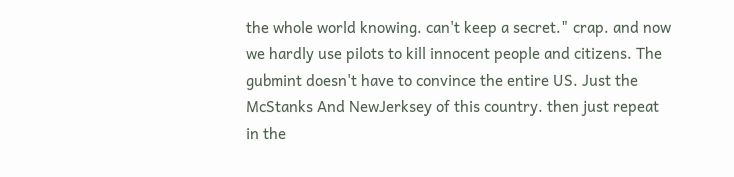the whole world knowing. can't keep a secret." crap. and now we hardly use pilots to kill innocent people and citizens. The gubmint doesn't have to convince the entire US. Just the McStanks And NewJerksey of this country. then just repeat in the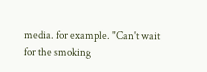media. for example. "Can't wait for the smoking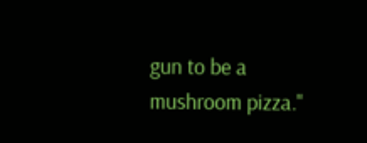gun to be a mushroom pizza."